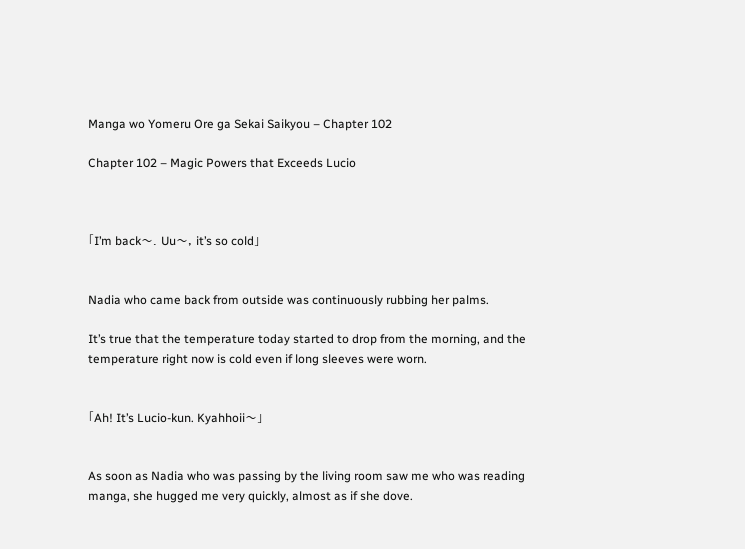Manga wo Yomeru Ore ga Sekai Saikyou – Chapter 102

Chapter 102 – Magic Powers that Exceeds Lucio



「I’m back〜. Uu〜, it’s so cold」


Nadia who came back from outside was continuously rubbing her palms.

It’s true that the temperature today started to drop from the morning, and the temperature right now is cold even if long sleeves were worn.


「Ah! It’s Lucio-kun. Kyahhoii〜」


As soon as Nadia who was passing by the living room saw me who was reading manga, she hugged me very quickly, almost as if she dove.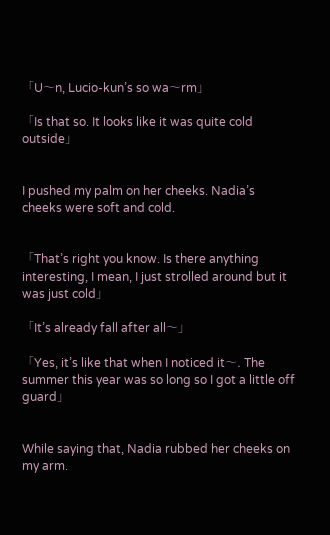「U〜n, Lucio-kun’s so wa〜rm」

「Is that so. It looks like it was quite cold outside」


I pushed my palm on her cheeks. Nadia’s cheeks were soft and cold.


「That’s right you know. Is there anything interesting, I mean, I just strolled around but it was just cold」

「It’s already fall after all〜」

「Yes, it’s like that when I noticed it〜. The summer this year was so long so I got a little off guard」


While saying that, Nadia rubbed her cheeks on my arm.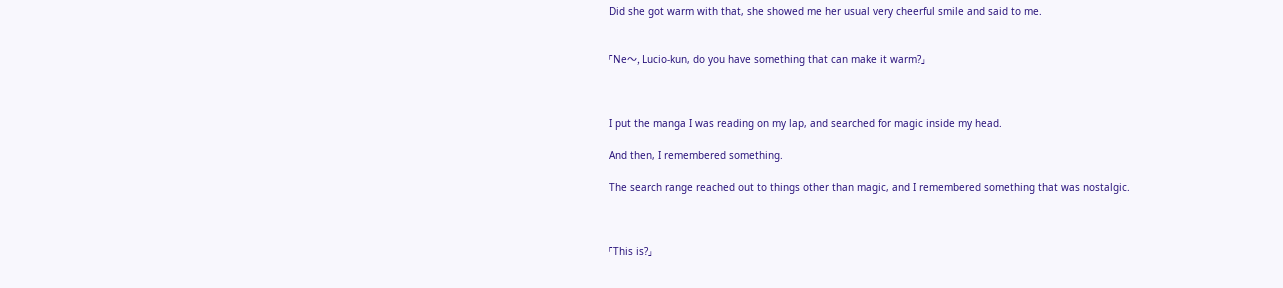Did she got warm with that, she showed me her usual very cheerful smile and said to me.


「Ne〜, Lucio-kun, do you have something that can make it warm?」



I put the manga I was reading on my lap, and searched for magic inside my head.

And then, I remembered something.

The search range reached out to things other than magic, and I remembered something that was nostalgic.



「This is?」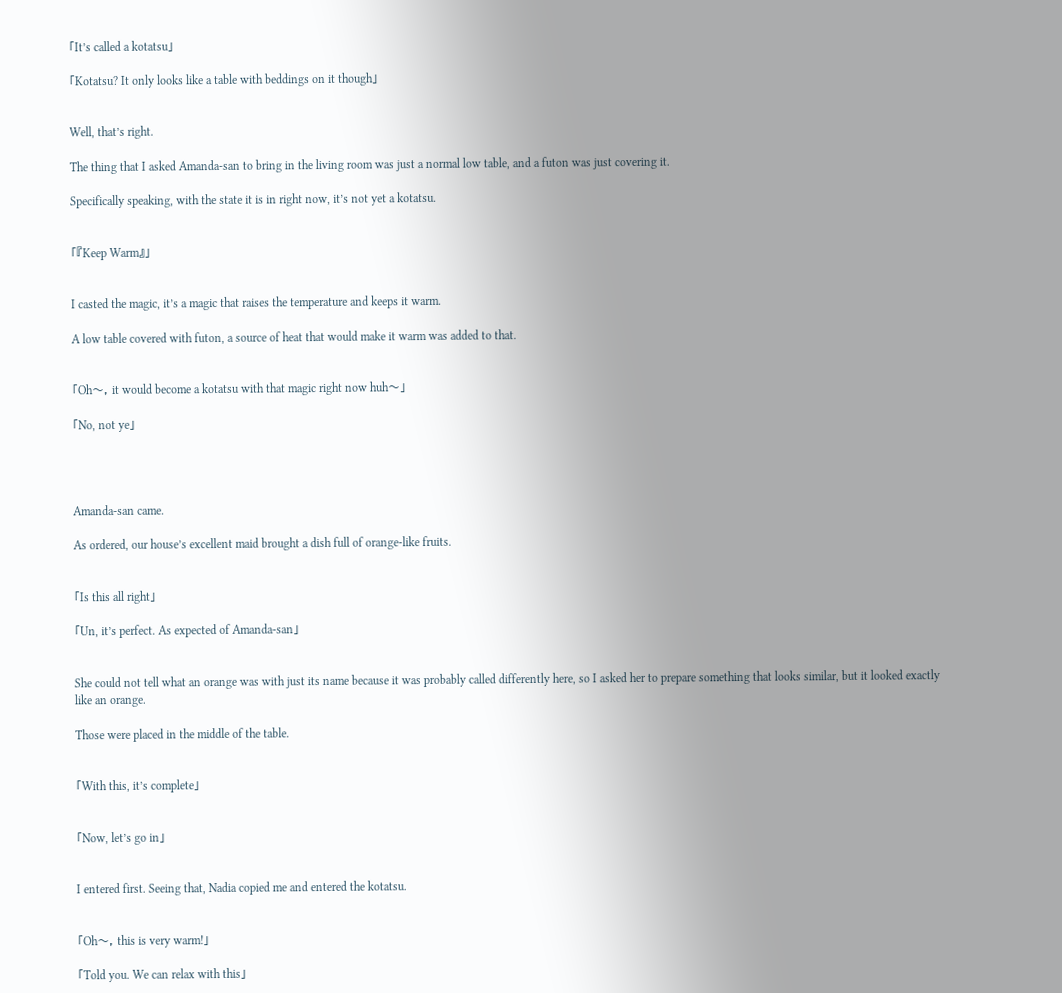「It’s called a kotatsu」

「Kotatsu? It only looks like a table with beddings on it though」


Well, that’s right.

The thing that I asked Amanda-san to bring in the living room was just a normal low table, and a futon was just covering it.

Specifically speaking, with the state it is in right now, it’s not yet a kotatsu.


「『Keep Warm』」


I casted the magic, it’s a magic that raises the temperature and keeps it warm.

A low table covered with futon, a source of heat that would make it warm was added to that.


「Oh〜, it would become a kotatsu with that magic right now huh〜」

「No, not ye」




Amanda-san came.

As ordered, our house’s excellent maid brought a dish full of orange-like fruits.


「Is this all right」

「Un, it’s perfect. As expected of Amanda-san」


She could not tell what an orange was with just its name because it was probably called differently here, so I asked her to prepare something that looks similar, but it looked exactly like an orange.

Those were placed in the middle of the table.


「With this, it’s complete」


「Now, let’s go in」


I entered first. Seeing that, Nadia copied me and entered the kotatsu.


「Oh〜, this is very warm!」

「Told you. We can relax with this」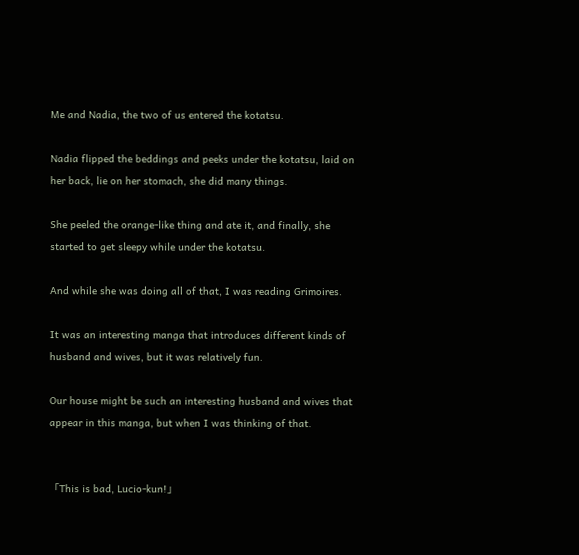Me and Nadia, the two of us entered the kotatsu.

Nadia flipped the beddings and peeks under the kotatsu, laid on her back, lie on her stomach, she did many things.

She peeled the orange-like thing and ate it, and finally, she started to get sleepy while under the kotatsu.

And while she was doing all of that, I was reading Grimoires.

It was an interesting manga that introduces different kinds of husband and wives, but it was relatively fun.

Our house might be such an interesting husband and wives that appear in this manga, but when I was thinking of that.


「This is bad, Lucio-kun!」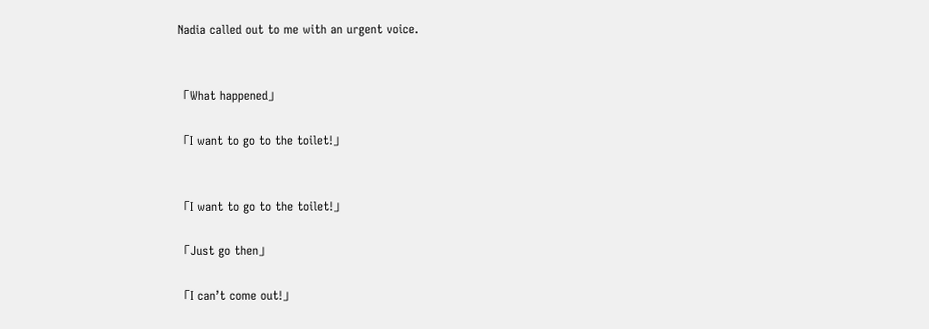Nadia called out to me with an urgent voice.


「What happened」

「I want to go to the toilet!」


「I want to go to the toilet!」

「Just go then」

「I can’t come out!」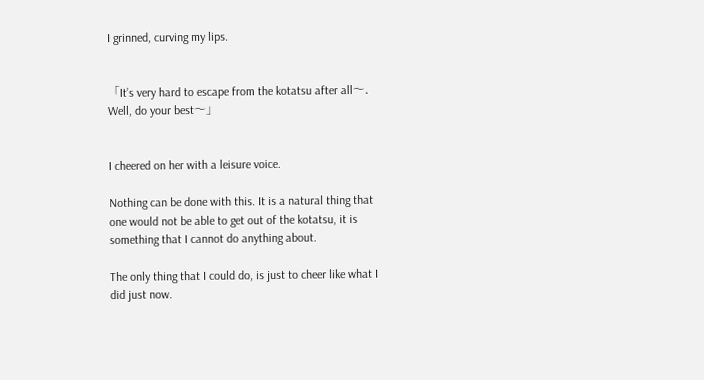I grinned, curving my lips.


「It’s very hard to escape from the kotatsu after all〜. Well, do your best〜」


I cheered on her with a leisure voice.

Nothing can be done with this. It is a natural thing that one would not be able to get out of the kotatsu, it is something that I cannot do anything about.

The only thing that I could do, is just to cheer like what I did just now.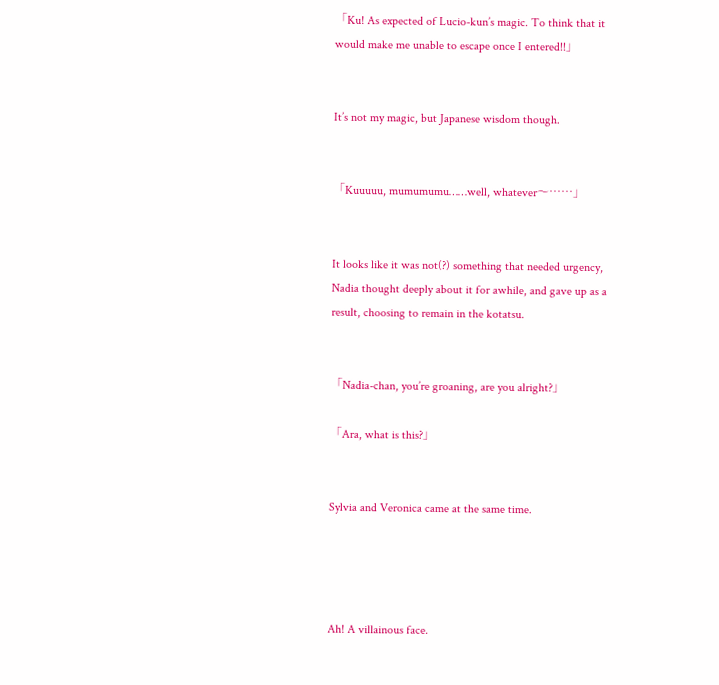「Ku! As expected of Lucio-kun’s magic. To think that it would make me unable to escape once I entered!!」


It’s not my magic, but Japanese wisdom though.


「Kuuuuu, mumumumu……well, whatever〜……」


It looks like it was not(?) something that needed urgency, Nadia thought deeply about it for awhile, and gave up as a result, choosing to remain in the kotatsu.


「Nadia-chan, you’re groaning, are you alright?」

「Ara, what is this?」


Sylvia and Veronica came at the same time.




Ah! A villainous face.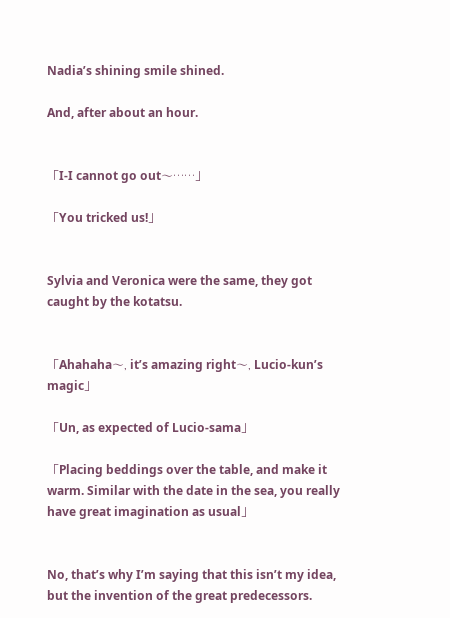Nadia’s shining smile shined.

And, after about an hour.


「I-I cannot go out〜……」

「You tricked us!」


Sylvia and Veronica were the same, they got caught by the kotatsu.


「Ahahaha〜, it’s amazing right〜, Lucio-kun’s magic」

「Un, as expected of Lucio-sama」

「Placing beddings over the table, and make it warm. Similar with the date in the sea, you really have great imagination as usual」


No, that’s why I’m saying that this isn’t my idea, but the invention of the great predecessors.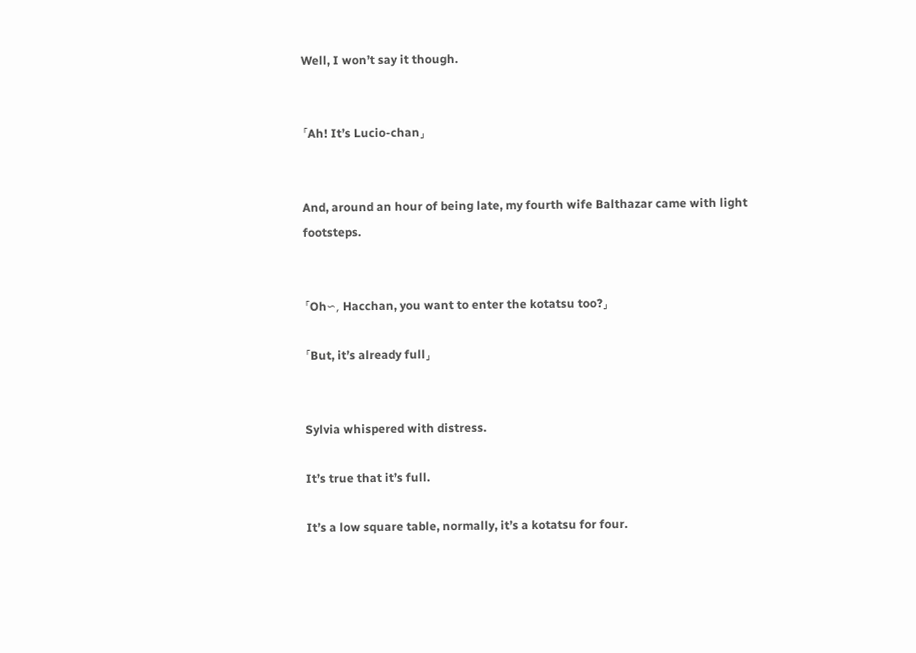Well, I won’t say it though.


「Ah! It’s Lucio-chan」


And, around an hour of being late, my fourth wife Balthazar came with light footsteps.


「Oh〜, Hacchan, you want to enter the kotatsu too?」

「But, it’s already full」


Sylvia whispered with distress.

It’s true that it’s full.

It’s a low square table, normally, it’s a kotatsu for four.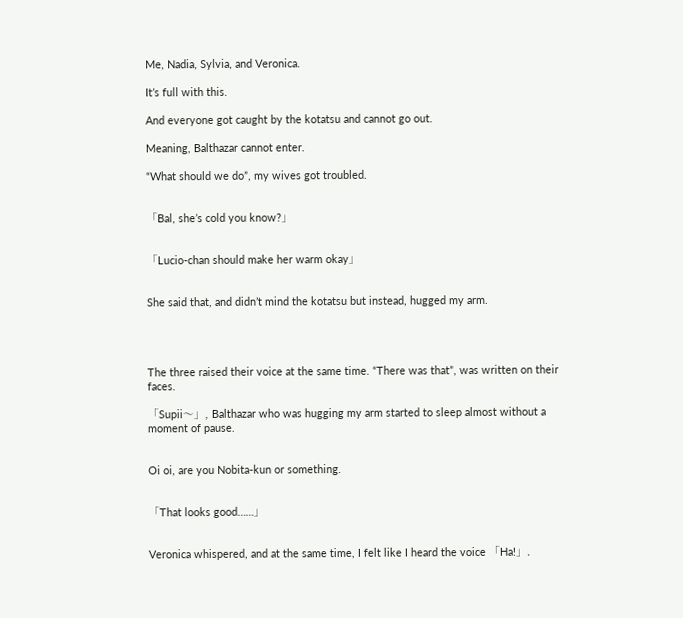Me, Nadia, Sylvia, and Veronica.

It’s full with this.

And everyone got caught by the kotatsu and cannot go out.

Meaning, Balthazar cannot enter.

“What should we do”, my wives got troubled.


「Bal, she’s cold you know?」


「Lucio-chan should make her warm okay」


She said that, and didn’t mind the kotatsu but instead, hugged my arm.




The three raised their voice at the same time. “There was that”, was written on their faces.

「Supii〜」, Balthazar who was hugging my arm started to sleep almost without a moment of pause.


Oi oi, are you Nobita-kun or something.


「That looks good……」


Veronica whispered, and at the same time, I felt like I heard the voice 「Ha!」.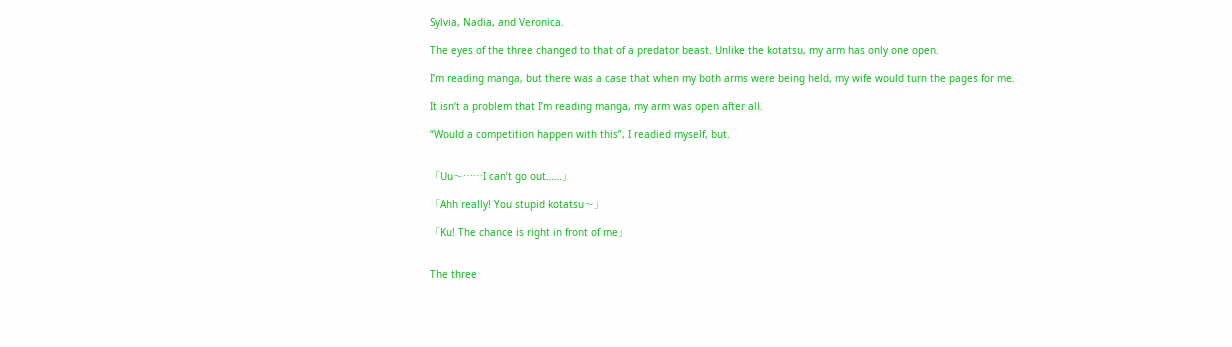Sylvia, Nadia, and Veronica.

The eyes of the three changed to that of a predator beast. Unlike the kotatsu, my arm has only one open.

I’m reading manga, but there was a case that when my both arms were being held, my wife would turn the pages for me.

It isn’t a problem that I’m reading manga, my arm was open after all.

“Would a competition happen with this”, I readied myself, but.


「Uu〜……I can’t go out……」

「Ahh really! You stupid kotatsu〜」

「Ku! The chance is right in front of me」


The three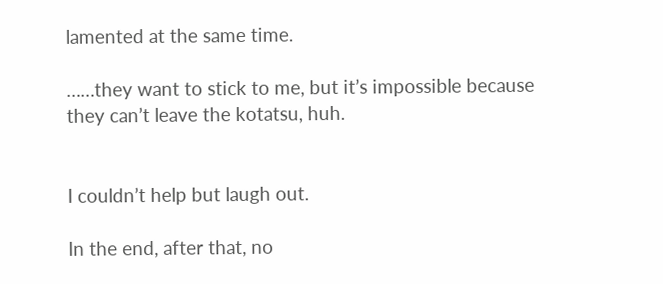lamented at the same time.

……they want to stick to me, but it’s impossible because they can’t leave the kotatsu, huh.


I couldn’t help but laugh out.

In the end, after that, no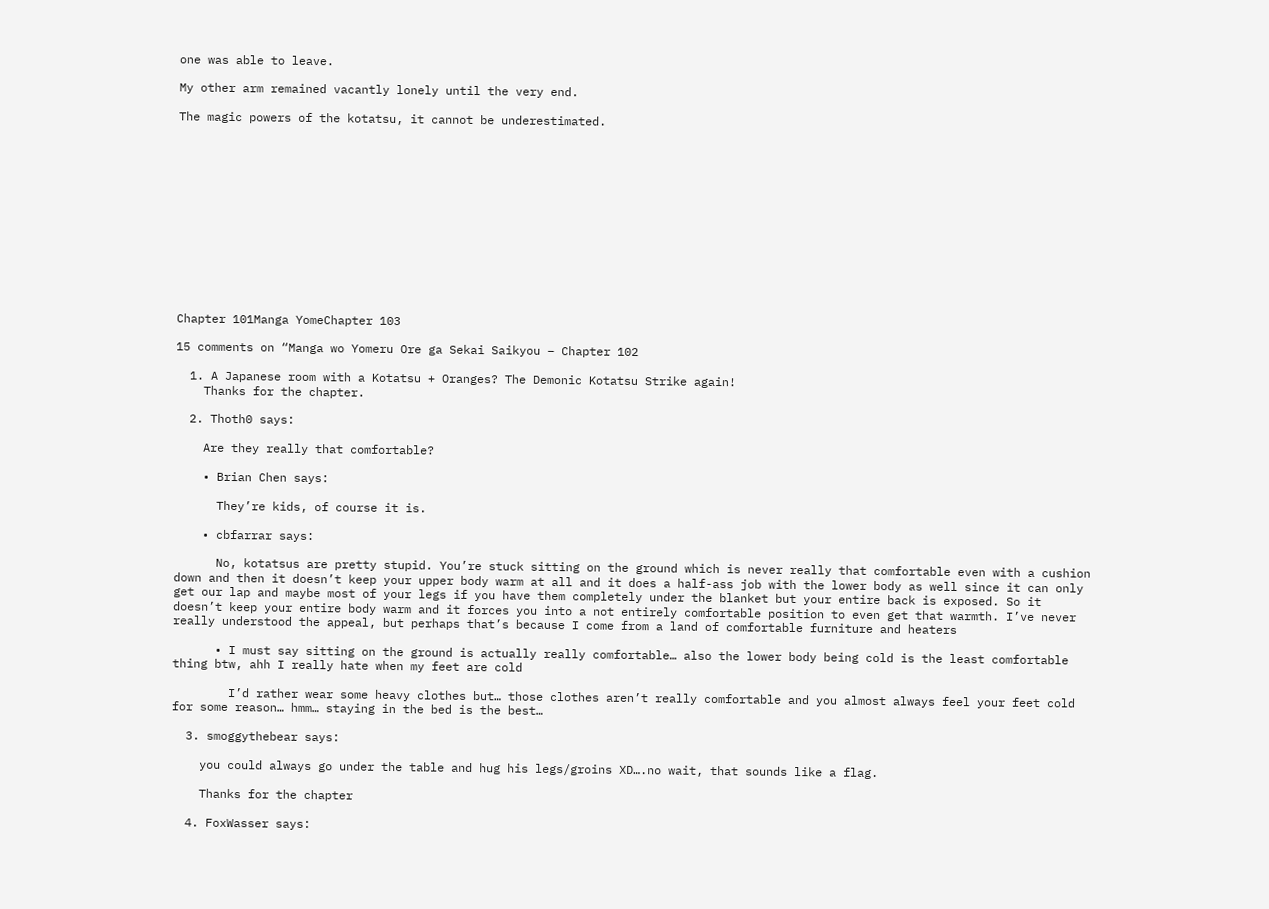one was able to leave.

My other arm remained vacantly lonely until the very end.

The magic powers of the kotatsu, it cannot be underestimated.













Chapter 101Manga YomeChapter 103

15 comments on “Manga wo Yomeru Ore ga Sekai Saikyou – Chapter 102

  1. A Japanese room with a Kotatsu + Oranges? The Demonic Kotatsu Strike again!
    Thanks for the chapter.

  2. Thoth0 says:

    Are they really that comfortable?

    • Brian Chen says:

      They’re kids, of course it is.

    • cbfarrar says:

      No, kotatsus are pretty stupid. You’re stuck sitting on the ground which is never really that comfortable even with a cushion down and then it doesn’t keep your upper body warm at all and it does a half-ass job with the lower body as well since it can only get our lap and maybe most of your legs if you have them completely under the blanket but your entire back is exposed. So it doesn’t keep your entire body warm and it forces you into a not entirely comfortable position to even get that warmth. I’ve never really understood the appeal, but perhaps that’s because I come from a land of comfortable furniture and heaters

      • I must say sitting on the ground is actually really comfortable… also the lower body being cold is the least comfortable thing btw, ahh I really hate when my feet are cold

        I’d rather wear some heavy clothes but… those clothes aren’t really comfortable and you almost always feel your feet cold for some reason… hmm… staying in the bed is the best…

  3. smoggythebear says:

    you could always go under the table and hug his legs/groins XD….no wait, that sounds like a flag.

    Thanks for the chapter

  4. FoxWasser says: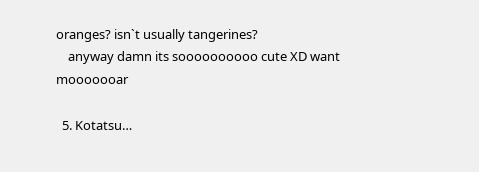oranges? isn`t usually tangerines?
    anyway damn its soooooooooo cute XD want mooooooar

  5. Kotatsu…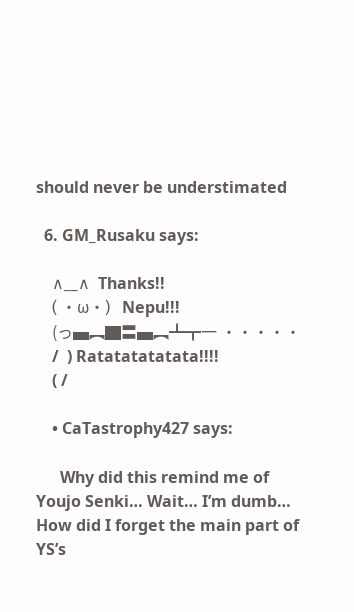should never be understimated

  6. GM_Rusaku says:

    ∧__∧  Thanks!!
    ( ・ω・)   Nepu!!!
    (っ▄︻▇〓▄︻┻┳一 ・・・・・
    /  ) Ratatatatatata!!!!
    ( /

    • CaTastrophy427 says:

      Why did this remind me of Youjo Senki… Wait… I’m dumb… How did I forget the main part of YS’s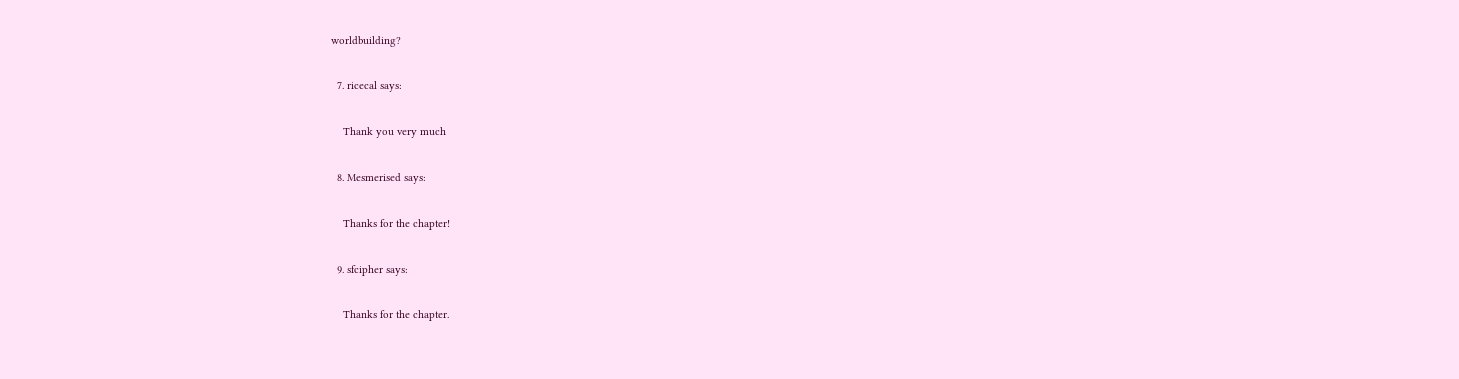worldbuilding?

  7. ricecal says:

    Thank you very much

  8. Mesmerised says:

    Thanks for the chapter!

  9. sfcipher says:

    Thanks for the chapter.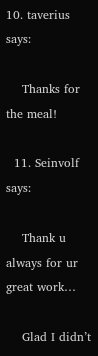10. taverius says:

    Thanks for the meal!

  11. Seinvolf says:

    Thank u always for ur great work…

    Glad I didn’t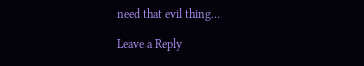need that evil thing…

Leave a Reply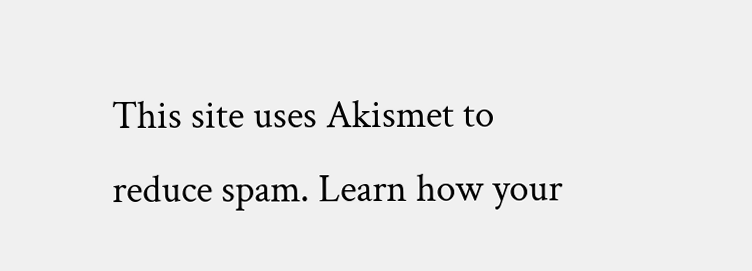This site uses Akismet to reduce spam. Learn how your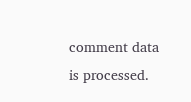comment data is processed.